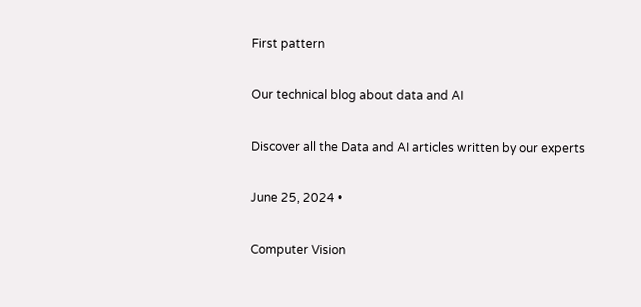First pattern

Our technical blog about data and AI

Discover all the Data and AI articles written by our experts

June 25, 2024 •

Computer Vision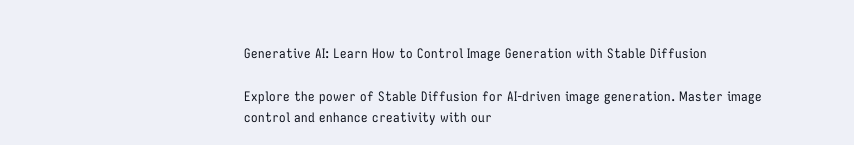Generative AI: Learn How to Control Image Generation with Stable Diffusion

Explore the power of Stable Diffusion for AI-driven image generation. Master image control and enhance creativity with our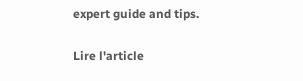expert guide and tips.

Lire l'article